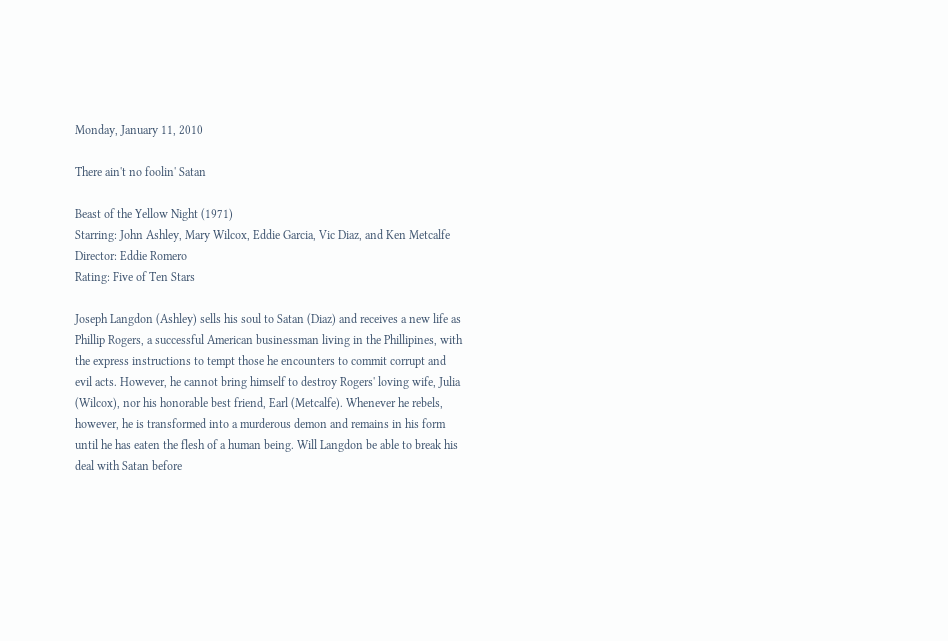Monday, January 11, 2010

There ain't no foolin' Satan

Beast of the Yellow Night (1971)
Starring: John Ashley, Mary Wilcox, Eddie Garcia, Vic Diaz, and Ken Metcalfe
Director: Eddie Romero
Rating: Five of Ten Stars

Joseph Langdon (Ashley) sells his soul to Satan (Diaz) and receives a new life as Phillip Rogers, a successful American businessman living in the Phillipines, with the express instructions to tempt those he encounters to commit corrupt and evil acts. However, he cannot bring himself to destroy Rogers' loving wife, Julia (Wilcox), nor his honorable best friend, Earl (Metcalfe). Whenever he rebels, however, he is transformed into a murderous demon and remains in his form until he has eaten the flesh of a human being. Will Langdon be able to break his deal with Satan before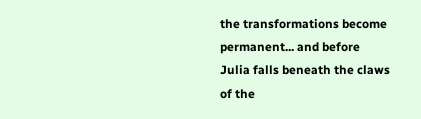the transformations become permanent... and before Julia falls beneath the claws of the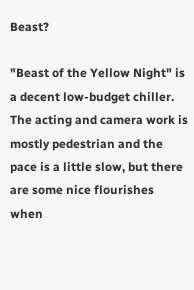Beast?

"Beast of the Yellow Night" is a decent low-budget chiller. The acting and camera work is mostly pedestrian and the pace is a little slow, but there are some nice flourishes when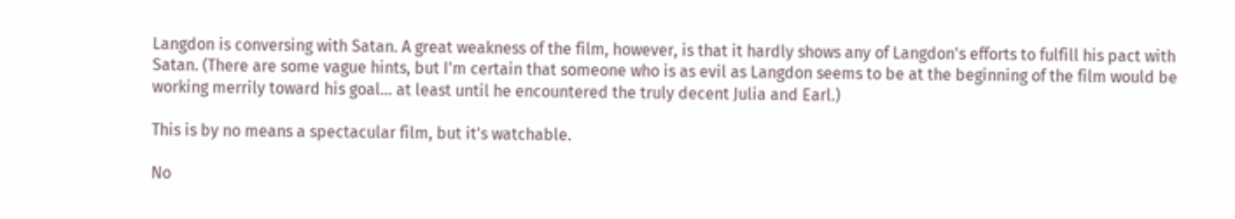Langdon is conversing with Satan. A great weakness of the film, however, is that it hardly shows any of Langdon's efforts to fulfill his pact with Satan. (There are some vague hints, but I'm certain that someone who is as evil as Langdon seems to be at the beginning of the film would be working merrily toward his goal... at least until he encountered the truly decent Julia and Earl.)

This is by no means a spectacular film, but it's watchable.

No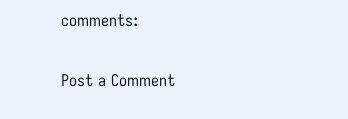comments:

Post a Comment